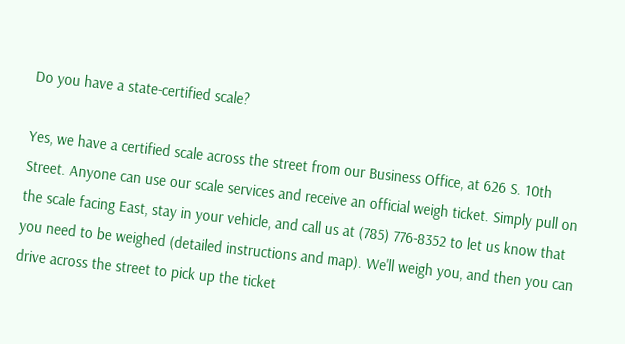Do you have a state-certified scale?

Yes, we have a certified scale across the street from our Business Office, at 626 S. 10th Street. Anyone can use our scale services and receive an official weigh ticket. Simply pull on the scale facing East, stay in your vehicle, and call us at (785) 776-8352 to let us know that you need to be weighed (detailed instructions and map). We'll weigh you, and then you can drive across the street to pick up the ticket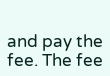and pay the fee. The fee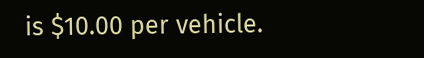is $10.00 per vehicle.